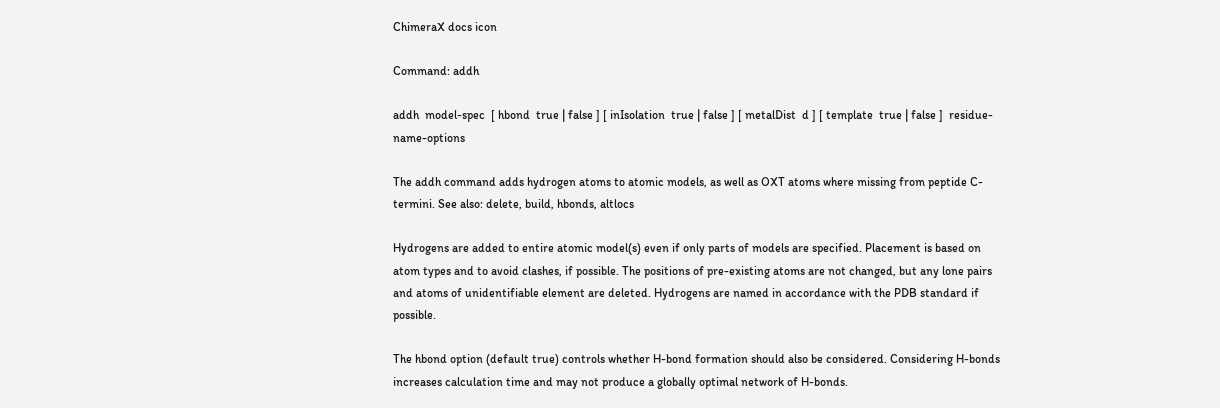ChimeraX docs icon

Command: addh

addh  model-spec  [ hbond  true | false ] [ inIsolation  true | false ] [ metalDist  d ] [ template  true | false ]  residue-name-options

The addh command adds hydrogen atoms to atomic models, as well as OXT atoms where missing from peptide C-termini. See also: delete, build, hbonds, altlocs

Hydrogens are added to entire atomic model(s) even if only parts of models are specified. Placement is based on atom types and to avoid clashes, if possible. The positions of pre-existing atoms are not changed, but any lone pairs and atoms of unidentifiable element are deleted. Hydrogens are named in accordance with the PDB standard if possible.

The hbond option (default true) controls whether H-bond formation should also be considered. Considering H-bonds increases calculation time and may not produce a globally optimal network of H-bonds.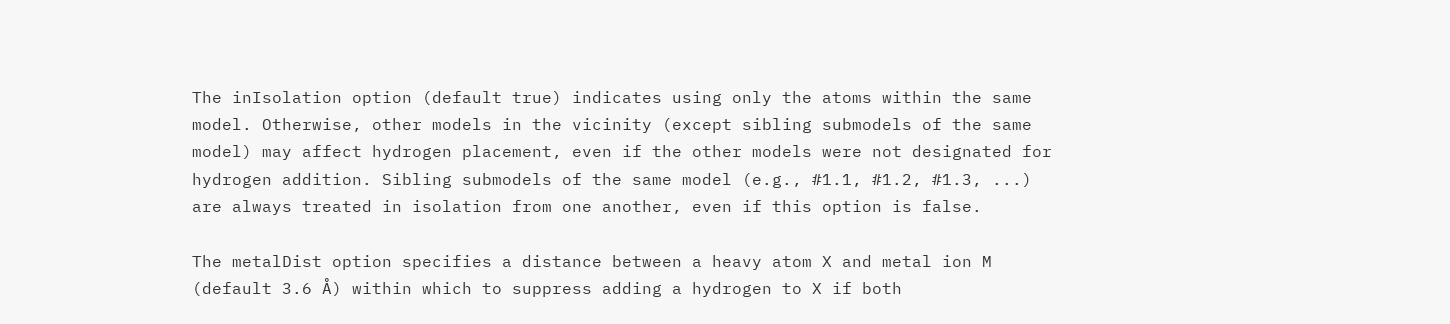The inIsolation option (default true) indicates using only the atoms within the same model. Otherwise, other models in the vicinity (except sibling submodels of the same model) may affect hydrogen placement, even if the other models were not designated for hydrogen addition. Sibling submodels of the same model (e.g., #1.1, #1.2, #1.3, ...) are always treated in isolation from one another, even if this option is false.

The metalDist option specifies a distance between a heavy atom X and metal ion M (default 3.6 Å) within which to suppress adding a hydrogen to X if both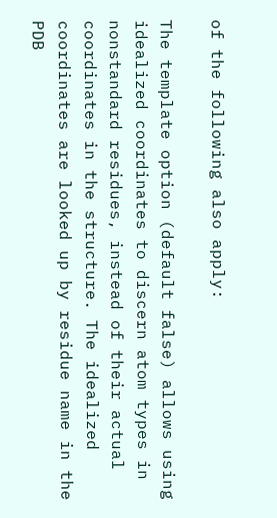of the following also apply:

The template option (default false) allows using idealized coordinates to discern atom types in nonstandard residues, instead of their actual coordinates in the structure. The idealized coordinates are looked up by residue name in the PDB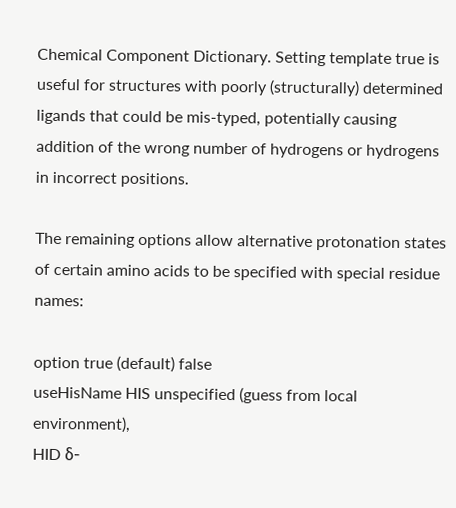Chemical Component Dictionary. Setting template true is useful for structures with poorly (structurally) determined ligands that could be mis-typed, potentially causing addition of the wrong number of hydrogens or hydrogens in incorrect positions.

The remaining options allow alternative protonation states of certain amino acids to be specified with special residue names:

option true (default) false
useHisName HIS unspecified (guess from local environment),
HID δ-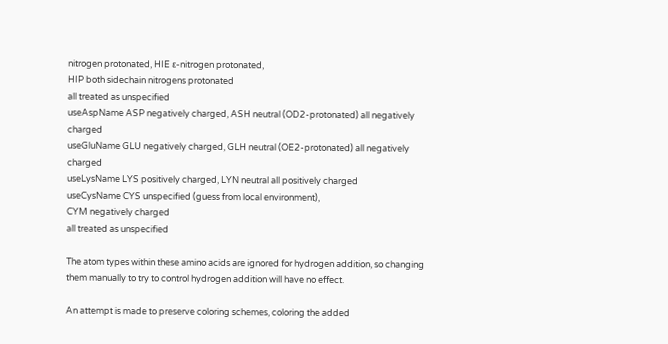nitrogen protonated, HIE ε-nitrogen protonated,
HIP both sidechain nitrogens protonated
all treated as unspecified
useAspName ASP negatively charged, ASH neutral (OD2-protonated) all negatively charged
useGluName GLU negatively charged, GLH neutral (OE2-protonated) all negatively charged
useLysName LYS positively charged, LYN neutral all positively charged
useCysName CYS unspecified (guess from local environment),
CYM negatively charged
all treated as unspecified

The atom types within these amino acids are ignored for hydrogen addition, so changing them manually to try to control hydrogen addition will have no effect.

An attempt is made to preserve coloring schemes, coloring the added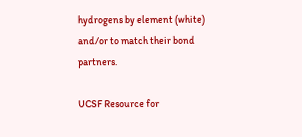hydrogens by element (white) and/or to match their bond partners.

UCSF Resource for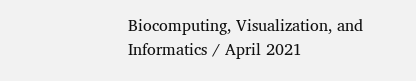Biocomputing, Visualization, and Informatics / April 2021